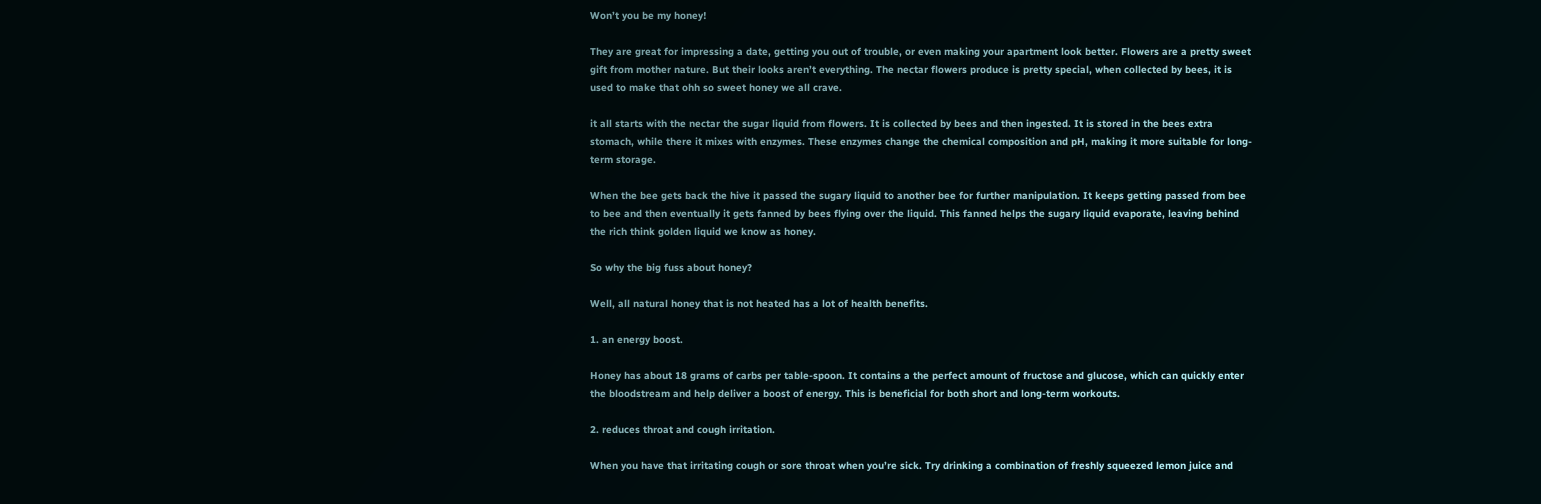Won’t you be my honey!

They are great for impressing a date, getting you out of trouble, or even making your apartment look better. Flowers are a pretty sweet gift from mother nature. But their looks aren’t everything. The nectar flowers produce is pretty special, when collected by bees, it is used to make that ohh so sweet honey we all crave.

it all starts with the nectar the sugar liquid from flowers. It is collected by bees and then ingested. It is stored in the bees extra stomach, while there it mixes with enzymes. These enzymes change the chemical composition and pH, making it more suitable for long-term storage.

When the bee gets back the hive it passed the sugary liquid to another bee for further manipulation. It keeps getting passed from bee to bee and then eventually it gets fanned by bees flying over the liquid. This fanned helps the sugary liquid evaporate, leaving behind the rich think golden liquid we know as honey.

So why the big fuss about honey?

Well, all natural honey that is not heated has a lot of health benefits.

1. an energy boost.

Honey has about 18 grams of carbs per table-spoon. It contains a the perfect amount of fructose and glucose, which can quickly enter the bloodstream and help deliver a boost of energy. This is beneficial for both short and long-term workouts.

2. reduces throat and cough irritation.

When you have that irritating cough or sore throat when you’re sick. Try drinking a combination of freshly squeezed lemon juice and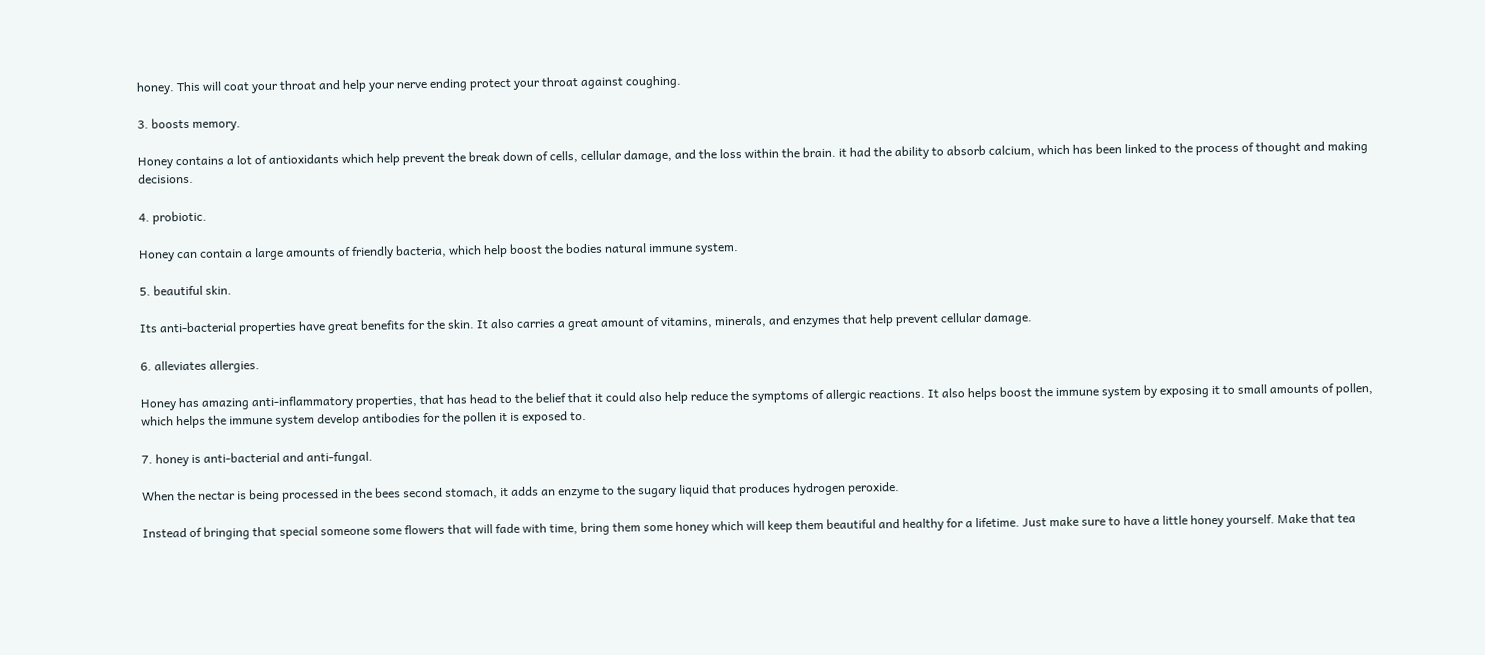honey. This will coat your throat and help your nerve ending protect your throat against coughing.

3. boosts memory.

Honey contains a lot of antioxidants which help prevent the break down of cells, cellular damage, and the loss within the brain. it had the ability to absorb calcium, which has been linked to the process of thought and making decisions.

4. probiotic.

Honey can contain a large amounts of friendly bacteria, which help boost the bodies natural immune system.

5. beautiful skin.

Its anti-bacterial properties have great benefits for the skin. It also carries a great amount of vitamins, minerals, and enzymes that help prevent cellular damage.

6. alleviates allergies.

Honey has amazing anti-inflammatory properties, that has head to the belief that it could also help reduce the symptoms of allergic reactions. It also helps boost the immune system by exposing it to small amounts of pollen, which helps the immune system develop antibodies for the pollen it is exposed to.

7. honey is anti-bacterial and anti-fungal.

When the nectar is being processed in the bees second stomach, it adds an enzyme to the sugary liquid that produces hydrogen peroxide.

Instead of bringing that special someone some flowers that will fade with time, bring them some honey which will keep them beautiful and healthy for a lifetime. Just make sure to have a little honey yourself. Make that tea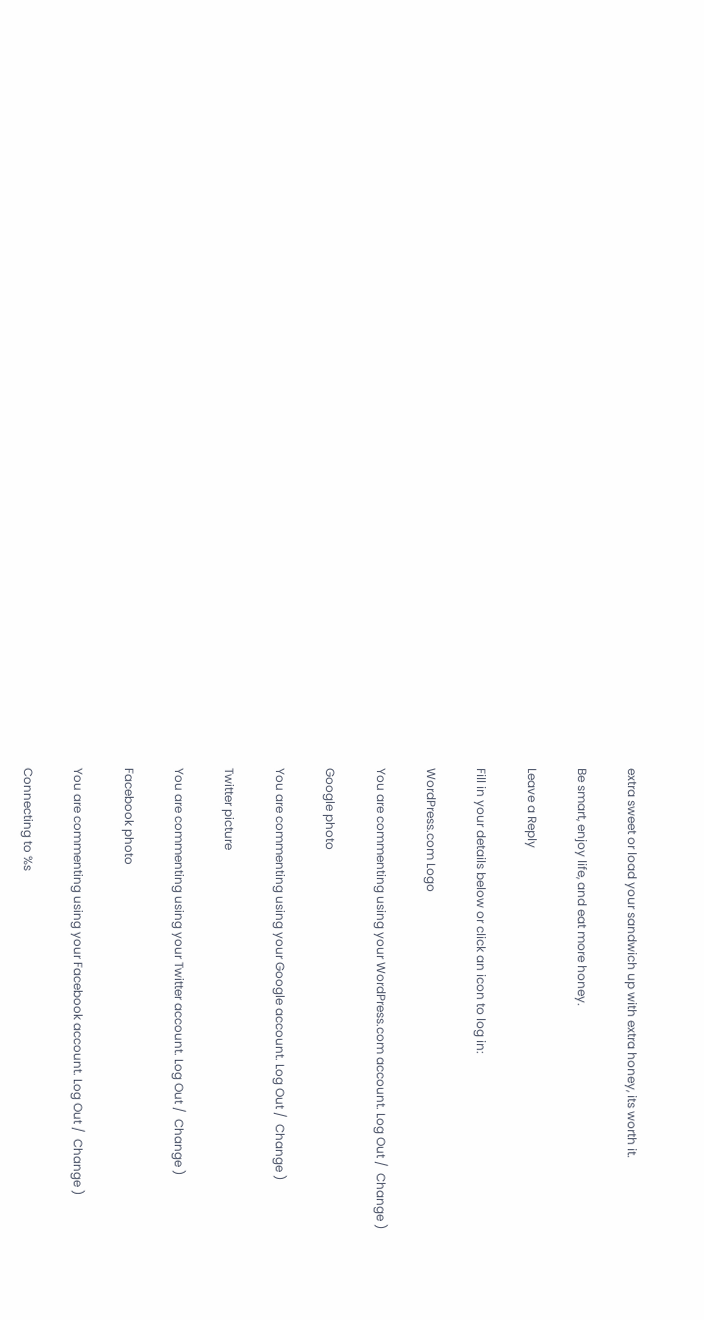extra sweet or load your sandwich up with extra honey, its worth it.

Be smart, enjoy life, and eat more honey.

Leave a Reply

Fill in your details below or click an icon to log in:

WordPress.com Logo

You are commenting using your WordPress.com account. Log Out /  Change )

Google photo

You are commenting using your Google account. Log Out /  Change )

Twitter picture

You are commenting using your Twitter account. Log Out /  Change )

Facebook photo

You are commenting using your Facebook account. Log Out /  Change )

Connecting to %s